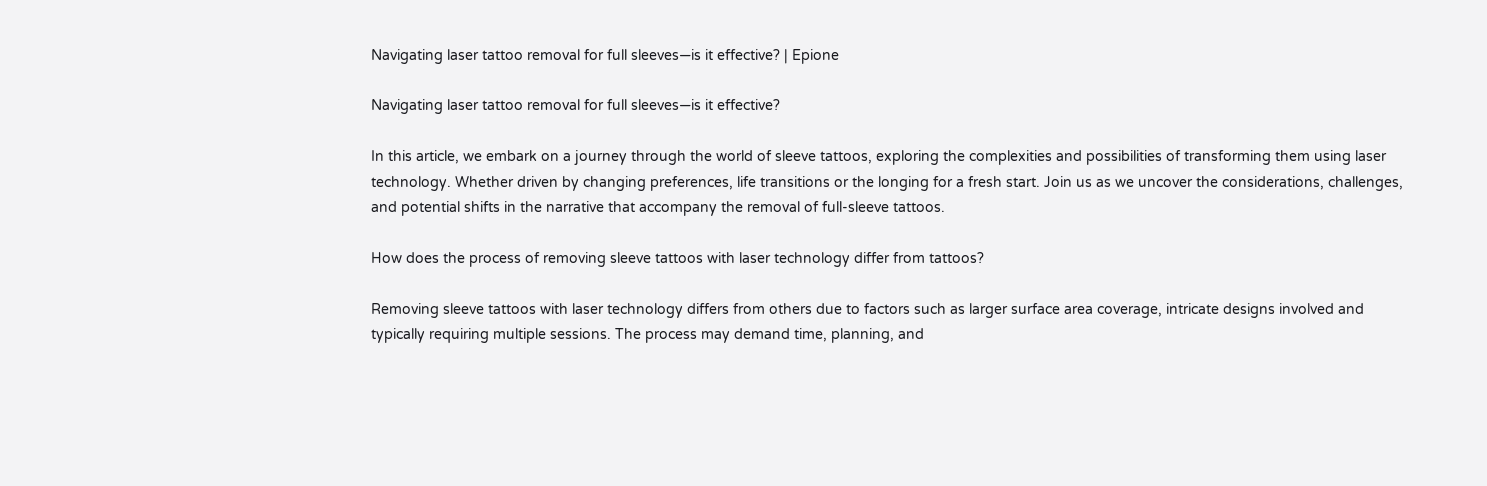Navigating laser tattoo removal for full sleeves—is it effective? | Epione

Navigating laser tattoo removal for full sleeves—is it effective?

In this article, we embark on a journey through the world of sleeve tattoos, exploring the complexities and possibilities of transforming them using laser technology. Whether driven by changing preferences, life transitions or the longing for a fresh start. Join us as we uncover the considerations, challenges, and potential shifts in the narrative that accompany the removal of full-sleeve tattoos.

How does the process of removing sleeve tattoos with laser technology differ from tattoos?

Removing sleeve tattoos with laser technology differs from others due to factors such as larger surface area coverage, intricate designs involved and typically requiring multiple sessions. The process may demand time, planning, and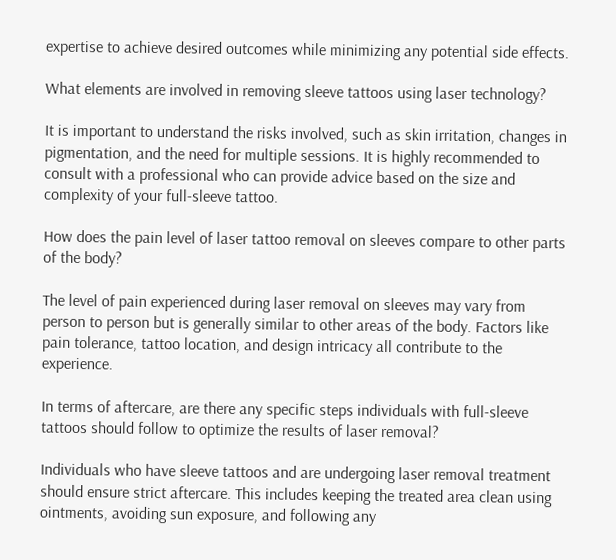expertise to achieve desired outcomes while minimizing any potential side effects.

What elements are involved in removing sleeve tattoos using laser technology?

It is important to understand the risks involved, such as skin irritation, changes in pigmentation, and the need for multiple sessions. It is highly recommended to consult with a professional who can provide advice based on the size and complexity of your full-sleeve tattoo.

How does the pain level of laser tattoo removal on sleeves compare to other parts of the body?

The level of pain experienced during laser removal on sleeves may vary from person to person but is generally similar to other areas of the body. Factors like pain tolerance, tattoo location, and design intricacy all contribute to the experience.

In terms of aftercare, are there any specific steps individuals with full-sleeve tattoos should follow to optimize the results of laser removal?

Individuals who have sleeve tattoos and are undergoing laser removal treatment should ensure strict aftercare. This includes keeping the treated area clean using ointments, avoiding sun exposure, and following any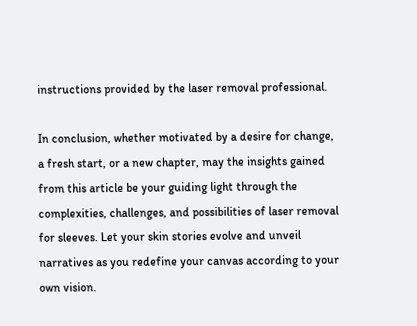instructions provided by the laser removal professional.

In conclusion, whether motivated by a desire for change, a fresh start, or a new chapter, may the insights gained from this article be your guiding light through the complexities, challenges, and possibilities of laser removal for sleeves. Let your skin stories evolve and unveil narratives as you redefine your canvas according to your own vision.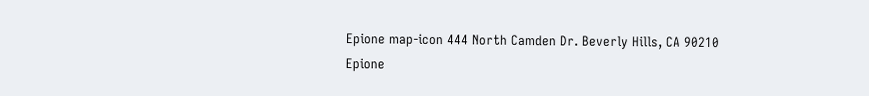Epione map-icon 444 North Camden Dr. Beverly Hills, CA 90210
Epione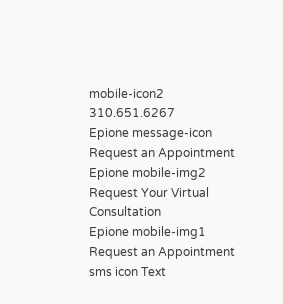mobile-icon2 310.651.6267
Epione message-icon Request an Appointment
Epione mobile-img2
Request Your Virtual Consultation
Epione mobile-img1
Request an Appointment
sms icon Text